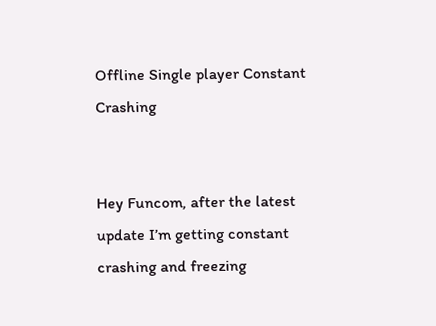Offline Single player Constant Crashing


Hey Funcom, after the latest update I’m getting constant crashing and freezing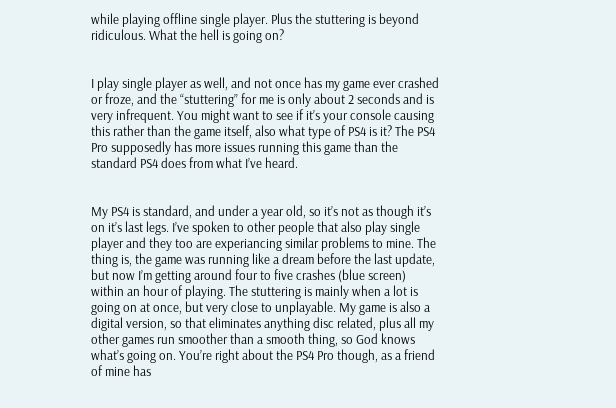while playing offline single player. Plus the stuttering is beyond ridiculous. What the hell is going on?


I play single player as well, and not once has my game ever crashed or froze, and the “stuttering” for me is only about 2 seconds and is very infrequent. You might want to see if it’s your console causing this rather than the game itself, also what type of PS4 is it? The PS4 Pro supposedly has more issues running this game than the standard PS4 does from what I’ve heard.


My PS4 is standard, and under a year old, so it’s not as though it’s on it’s last legs. I’ve spoken to other people that also play single player and they too are experiancing similar problems to mine. The thing is, the game was running like a dream before the last update, but now I’m getting around four to five crashes (blue screen) within an hour of playing. The stuttering is mainly when a lot is going on at once, but very close to unplayable. My game is also a digital version, so that eliminates anything disc related, plus all my other games run smoother than a smooth thing, so God knows what’s going on. You’re right about the PS4 Pro though, as a friend of mine has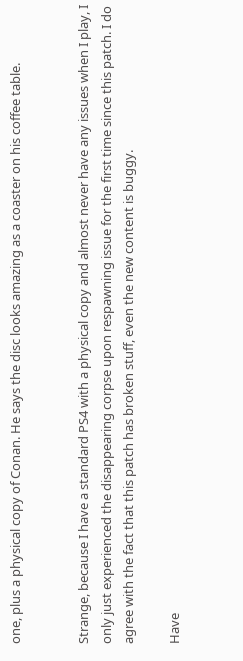one, plus a physical copy of Conan. He says the disc looks amazing as a coaster on his coffee table.


Strange, because I have a standard PS4 with a physical copy and almost never have any issues when I play, I only just experienced the disappearing corpse upon respawning issue for the first time since this patch. I do agree with the fact that this patch has broken stuff, even the new content is buggy.

Have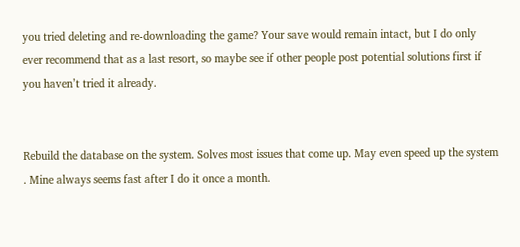you tried deleting and re-downloading the game? Your save would remain intact, but I do only ever recommend that as a last resort, so maybe see if other people post potential solutions first if you haven’t tried it already.


Rebuild the database on the system. Solves most issues that come up. May even speed up the system . Mine always seems fast after I do it once a month.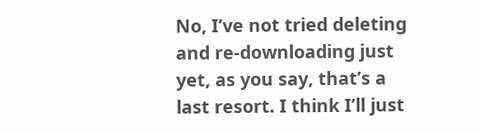No, I’ve not tried deleting and re-downloading just yet, as you say, that’s a last resort. I think I’ll just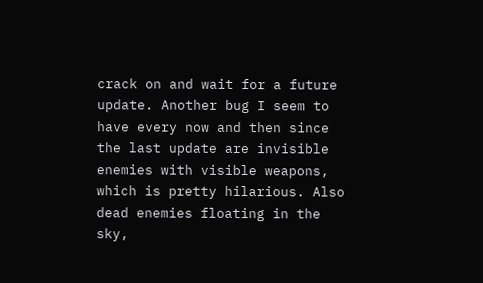crack on and wait for a future update. Another bug I seem to have every now and then since the last update are invisible enemies with visible weapons, which is pretty hilarious. Also dead enemies floating in the sky,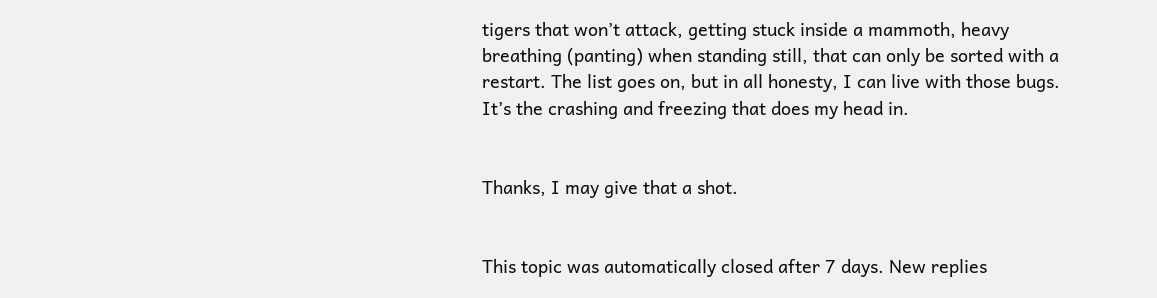tigers that won’t attack, getting stuck inside a mammoth, heavy breathing (panting) when standing still, that can only be sorted with a restart. The list goes on, but in all honesty, I can live with those bugs. It’s the crashing and freezing that does my head in.


Thanks, I may give that a shot.


This topic was automatically closed after 7 days. New replies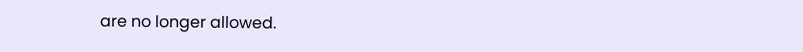are no longer allowed.